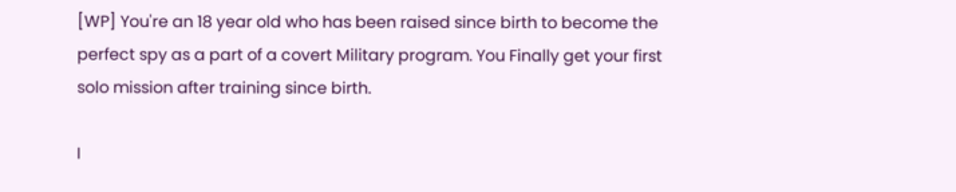[WP] You're an 18 year old who has been raised since birth to become the perfect spy as a part of a covert Military program. You Finally get your first solo mission after training since birth.

I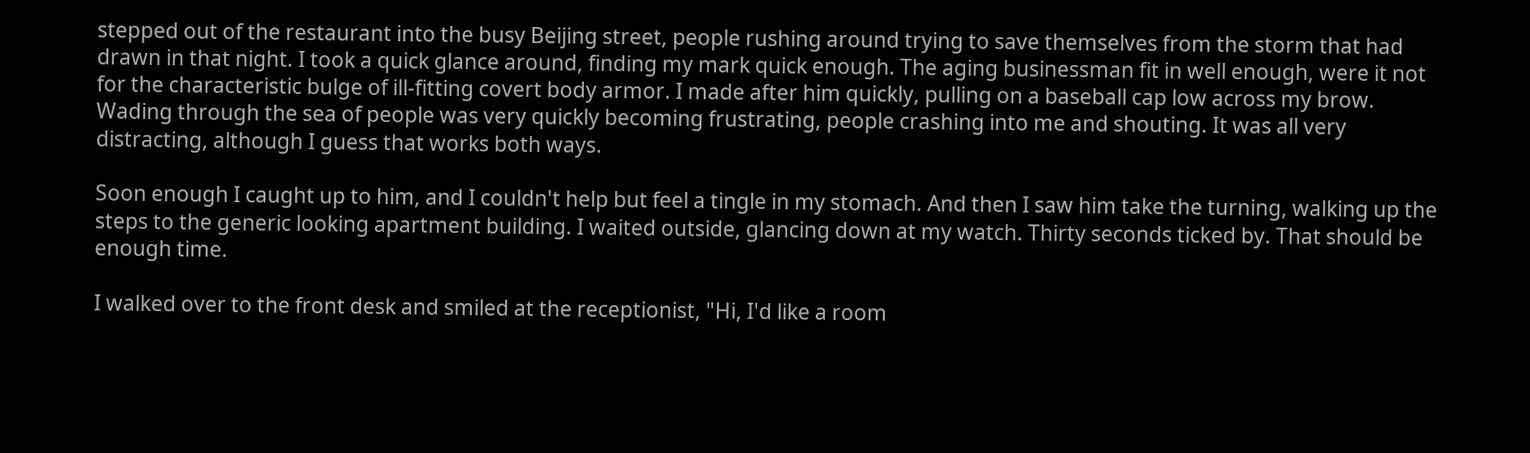stepped out of the restaurant into the busy Beijing street, people rushing around trying to save themselves from the storm that had drawn in that night. I took a quick glance around, finding my mark quick enough. The aging businessman fit in well enough, were it not for the characteristic bulge of ill-fitting covert body armor. I made after him quickly, pulling on a baseball cap low across my brow. Wading through the sea of people was very quickly becoming frustrating, people crashing into me and shouting. It was all very distracting, although I guess that works both ways.

Soon enough I caught up to him, and I couldn't help but feel a tingle in my stomach. And then I saw him take the turning, walking up the steps to the generic looking apartment building. I waited outside, glancing down at my watch. Thirty seconds ticked by. That should be enough time.

I walked over to the front desk and smiled at the receptionist, "Hi, I'd like a room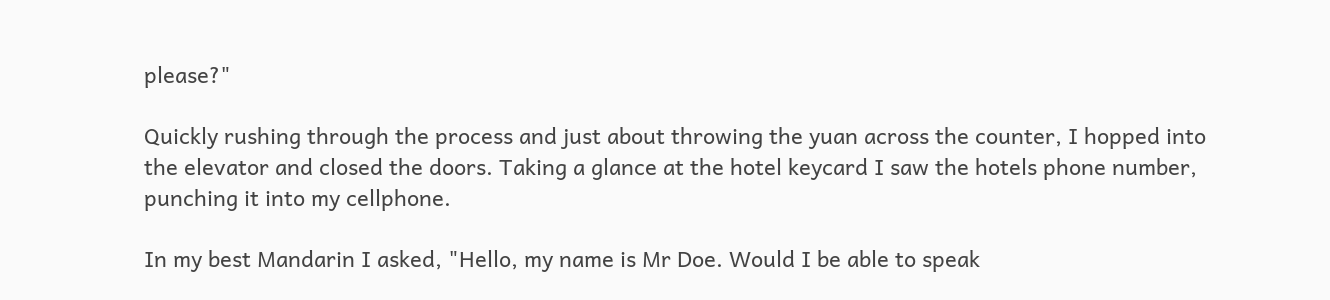please?"

Quickly rushing through the process and just about throwing the yuan across the counter, I hopped into the elevator and closed the doors. Taking a glance at the hotel keycard I saw the hotels phone number, punching it into my cellphone.

In my best Mandarin I asked, "Hello, my name is Mr Doe. Would I be able to speak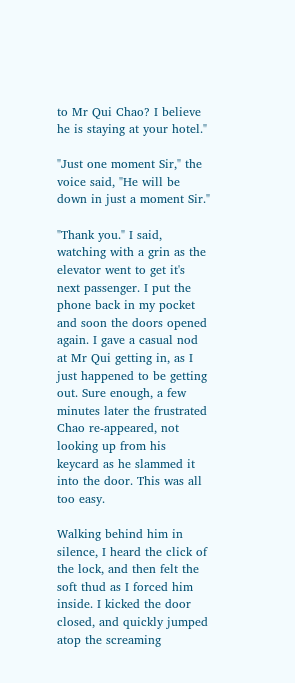to Mr Qui Chao? I believe he is staying at your hotel."

"Just one moment Sir," the voice said, "He will be down in just a moment Sir."

"Thank you." I said, watching with a grin as the elevator went to get it's next passenger. I put the phone back in my pocket and soon the doors opened again. I gave a casual nod at Mr Qui getting in, as I just happened to be getting out. Sure enough, a few minutes later the frustrated Chao re-appeared, not looking up from his keycard as he slammed it into the door. This was all too easy.

Walking behind him in silence, I heard the click of the lock, and then felt the soft thud as I forced him inside. I kicked the door closed, and quickly jumped atop the screaming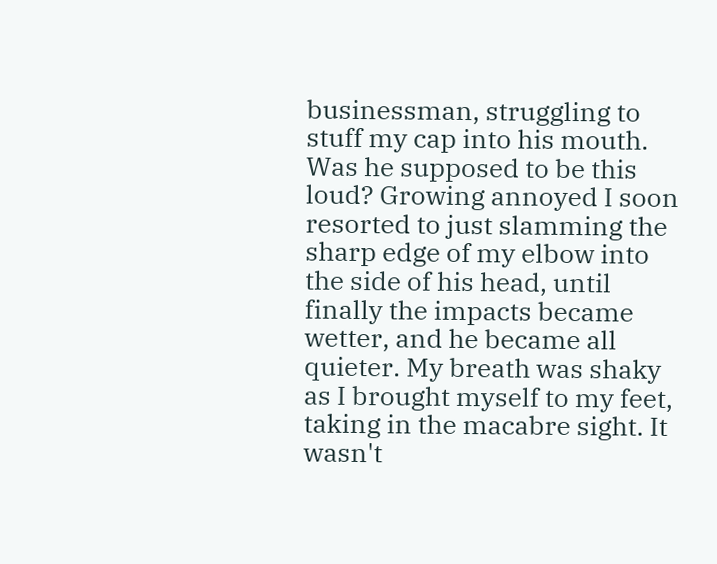businessman, struggling to stuff my cap into his mouth. Was he supposed to be this loud? Growing annoyed I soon resorted to just slamming the sharp edge of my elbow into the side of his head, until finally the impacts became wetter, and he became all quieter. My breath was shaky as I brought myself to my feet, taking in the macabre sight. It wasn't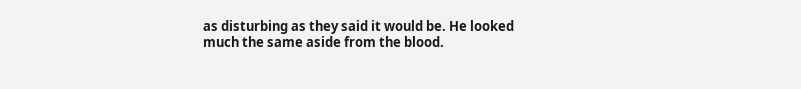as disturbing as they said it would be. He looked much the same aside from the blood.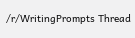/r/WritingPrompts Thread